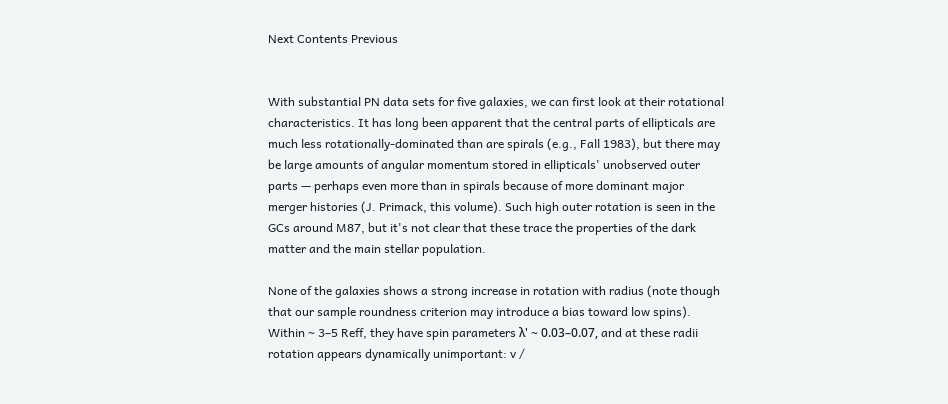Next Contents Previous


With substantial PN data sets for five galaxies, we can first look at their rotational characteristics. It has long been apparent that the central parts of ellipticals are much less rotationally-dominated than are spirals (e.g., Fall 1983), but there may be large amounts of angular momentum stored in ellipticals' unobserved outer parts — perhaps even more than in spirals because of more dominant major merger histories (J. Primack, this volume). Such high outer rotation is seen in the GCs around M87, but it's not clear that these trace the properties of the dark matter and the main stellar population.

None of the galaxies shows a strong increase in rotation with radius (note though that our sample roundness criterion may introduce a bias toward low spins). Within ∼ 3–5 Reff, they have spin parameters λ' ∼ 0.03–0.07, and at these radii rotation appears dynamically unimportant: v /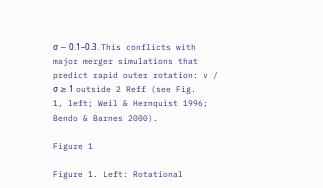σ ∼ 0.1–0.3. This conflicts with major merger simulations that predict rapid outer rotation: v / σ ≳ 1 outside 2 Reff (see Fig. 1, left; Weil & Hernquist 1996; Bendo & Barnes 2000).

Figure 1

Figure 1. Left: Rotational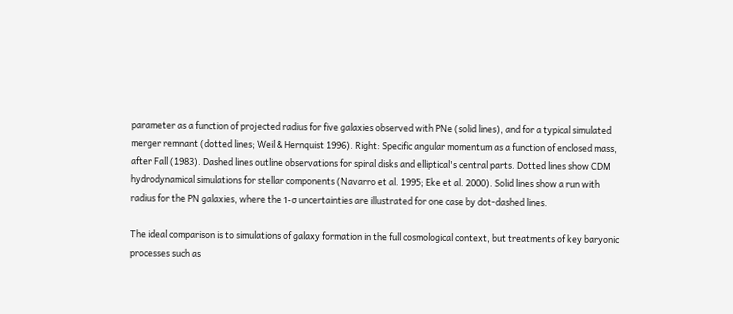parameter as a function of projected radius for five galaxies observed with PNe (solid lines), and for a typical simulated merger remnant (dotted lines; Weil & Hernquist 1996). Right: Specific angular momentum as a function of enclosed mass, after Fall (1983). Dashed lines outline observations for spiral disks and elliptical's central parts. Dotted lines show CDM hydrodynamical simulations for stellar components (Navarro et al. 1995; Eke et al. 2000). Solid lines show a run with radius for the PN galaxies, where the 1-σ uncertainties are illustrated for one case by dot-dashed lines.

The ideal comparison is to simulations of galaxy formation in the full cosmological context, but treatments of key baryonic processes such as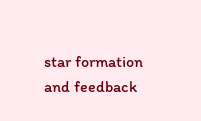star formation and feedback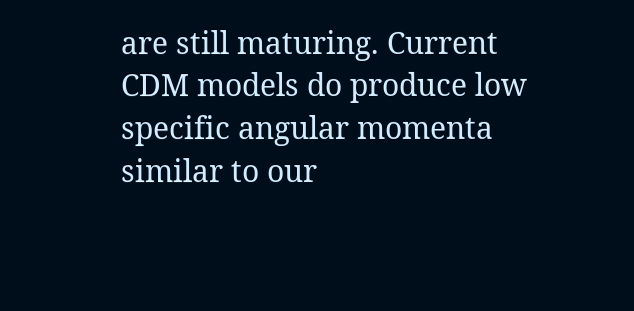are still maturing. Current CDM models do produce low specific angular momenta similar to our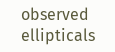observed ellipticals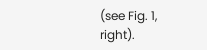(see Fig. 1, right).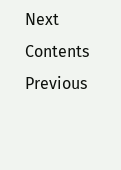Next Contents Previous